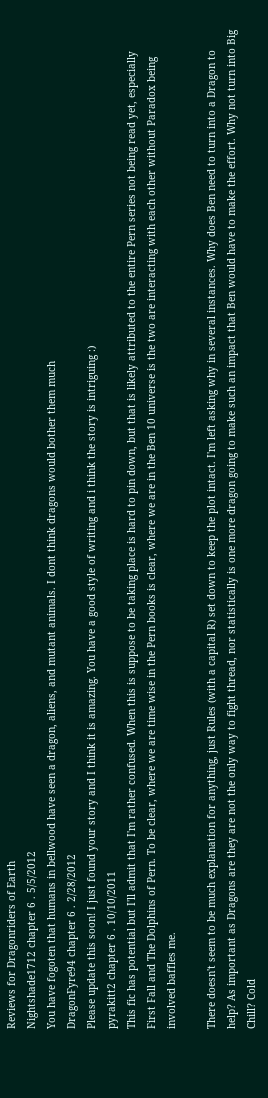Reviews for Dragonriders of Earth
Nightshade1712 chapter 6 . 5/5/2012
You have fogoten that humans in bellwood have seen a dragon, aliens, and mutant animals. I dont think dragons would bother them much
DragonFyre94 chapter 6 . 2/28/2012
Please update this soon! I just found your story and I think it is amazing. You have a good style of writing and i think the story is intriguing :)
pyrakitt2 chapter 6 . 10/10/2011
This fic has potential but I'll admit that I'm rather confused. When this is suppose to be taking place is hard to pin down, but that is likely attributed to the entire Pern series not being read yet, especially First Fall and The Dolphins of Pern. To be clear, where we are time wise in the Pern books is clear, where we are in the Ben 10 universe is the two are interacting with each other without Paradox being involved baffles me.

There doesn't seem to be much explanation for anything, just Rules (with a capital R) set down to keep the plot intact. I'm left asking why in several instances. Why does Ben need to turn into a Dragon to help? As important as Dragons are they are not the only way to fight thread, nor statistically is one more dragon going to make such an impact that Ben would have to make the effort. Why not turn into Big Chill? Cold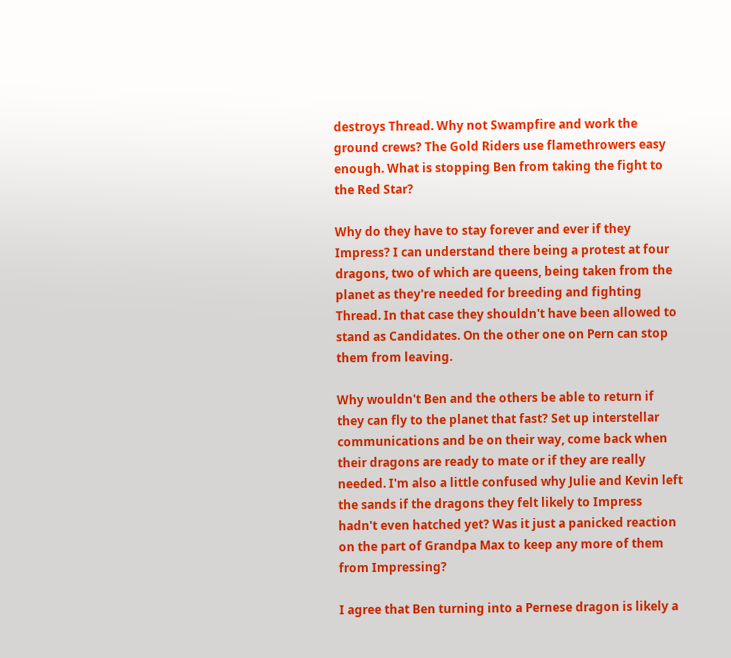destroys Thread. Why not Swampfire and work the ground crews? The Gold Riders use flamethrowers easy enough. What is stopping Ben from taking the fight to the Red Star?

Why do they have to stay forever and ever if they Impress? I can understand there being a protest at four dragons, two of which are queens, being taken from the planet as they're needed for breeding and fighting Thread. In that case they shouldn't have been allowed to stand as Candidates. On the other one on Pern can stop them from leaving.

Why wouldn't Ben and the others be able to return if they can fly to the planet that fast? Set up interstellar communications and be on their way, come back when their dragons are ready to mate or if they are really needed. I'm also a little confused why Julie and Kevin left the sands if the dragons they felt likely to Impress hadn't even hatched yet? Was it just a panicked reaction on the part of Grandpa Max to keep any more of them from Impressing?

I agree that Ben turning into a Pernese dragon is likely a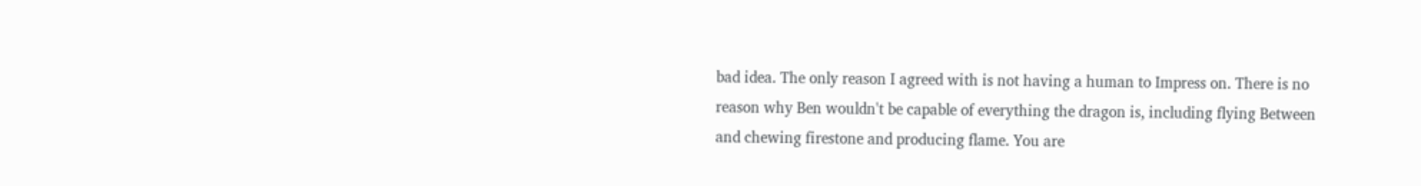bad idea. The only reason I agreed with is not having a human to Impress on. There is no reason why Ben wouldn't be capable of everything the dragon is, including flying Between and chewing firestone and producing flame. You are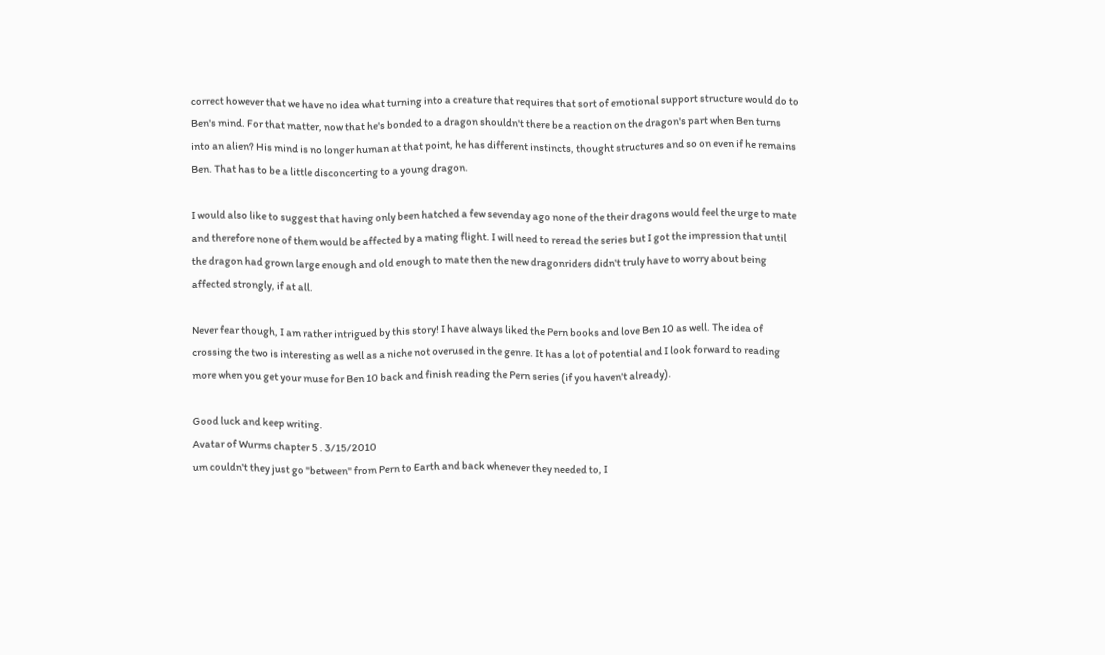correct however that we have no idea what turning into a creature that requires that sort of emotional support structure would do to Ben's mind. For that matter, now that he's bonded to a dragon shouldn't there be a reaction on the dragon's part when Ben turns into an alien? His mind is no longer human at that point, he has different instincts, thought structures and so on even if he remains Ben. That has to be a little disconcerting to a young dragon.

I would also like to suggest that having only been hatched a few sevenday ago none of the their dragons would feel the urge to mate and therefore none of them would be affected by a mating flight. I will need to reread the series but I got the impression that until the dragon had grown large enough and old enough to mate then the new dragonriders didn't truly have to worry about being affected strongly, if at all.

Never fear though, I am rather intrigued by this story! I have always liked the Pern books and love Ben 10 as well. The idea of crossing the two is interesting as well as a niche not overused in the genre. It has a lot of potential and I look forward to reading more when you get your muse for Ben 10 back and finish reading the Pern series (if you haven't already).

Good luck and keep writing.
Avatar of Wurms chapter 5 . 3/15/2010
um couldn't they just go "between" from Pern to Earth and back whenever they needed to, I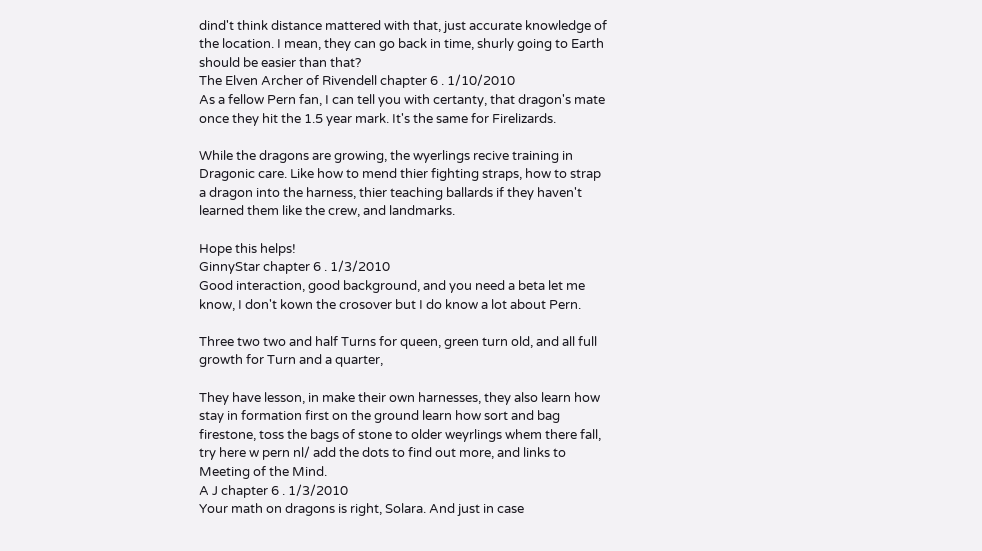dind't think distance mattered with that, just accurate knowledge of the location. I mean, they can go back in time, shurly going to Earth should be easier than that?
The Elven Archer of Rivendell chapter 6 . 1/10/2010
As a fellow Pern fan, I can tell you with certanty, that dragon's mate once they hit the 1.5 year mark. It's the same for Firelizards.

While the dragons are growing, the wyerlings recive training in Dragonic care. Like how to mend thier fighting straps, how to strap a dragon into the harness, thier teaching ballards if they haven't learned them like the crew, and landmarks.

Hope this helps!
GinnyStar chapter 6 . 1/3/2010
Good interaction, good background, and you need a beta let me know, I don't kown the crosover but I do know a lot about Pern.

Three two two and half Turns for queen, green turn old, and all full growth for Turn and a quarter,

They have lesson, in make their own harnesses, they also learn how stay in formation first on the ground learn how sort and bag firestone, toss the bags of stone to older weyrlings whem there fall, try here w pern nl/ add the dots to find out more, and links to Meeting of the Mind.
A J chapter 6 . 1/3/2010
Your math on dragons is right, Solara. And just in case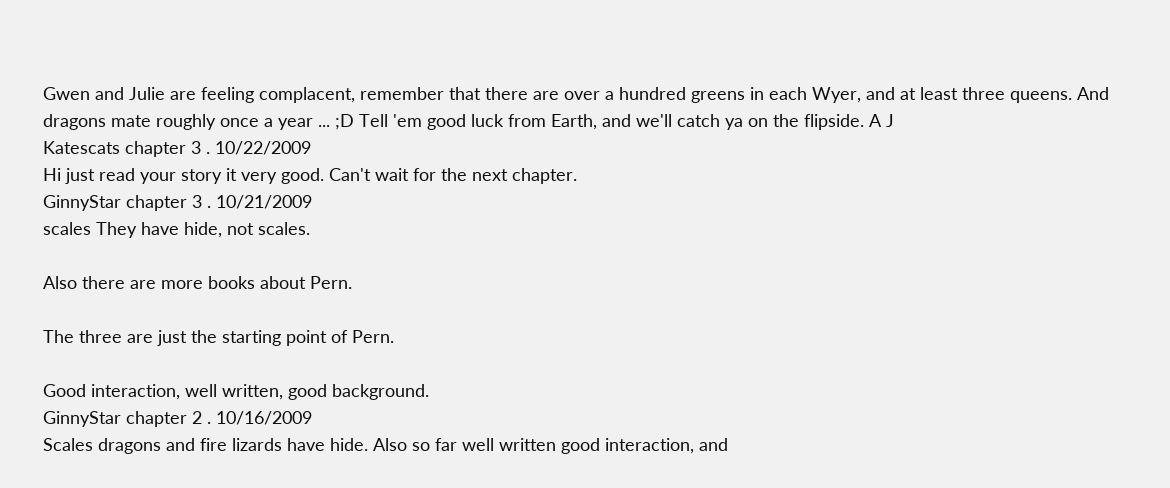Gwen and Julie are feeling complacent, remember that there are over a hundred greens in each Wyer, and at least three queens. And dragons mate roughly once a year ... ;D Tell 'em good luck from Earth, and we'll catch ya on the flipside. A J
Katescats chapter 3 . 10/22/2009
Hi just read your story it very good. Can't wait for the next chapter.
GinnyStar chapter 3 . 10/21/2009
scales They have hide, not scales.

Also there are more books about Pern.

The three are just the starting point of Pern.

Good interaction, well written, good background.
GinnyStar chapter 2 . 10/16/2009
Scales dragons and fire lizards have hide. Also so far well written good interaction, and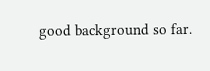good background so far.